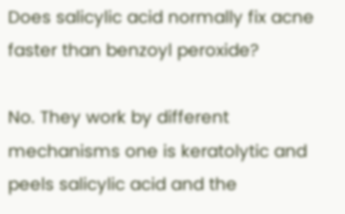Does salicylic acid normally fix acne faster than benzoyl peroxide?

No. They work by different mechanisms one is keratolytic and peels salicylic acid and the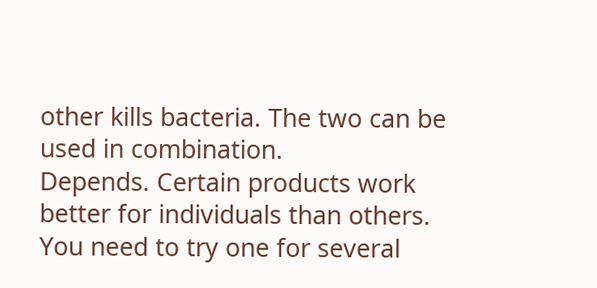other kills bacteria. The two can be used in combination.
Depends. Certain products work better for individuals than others. You need to try one for several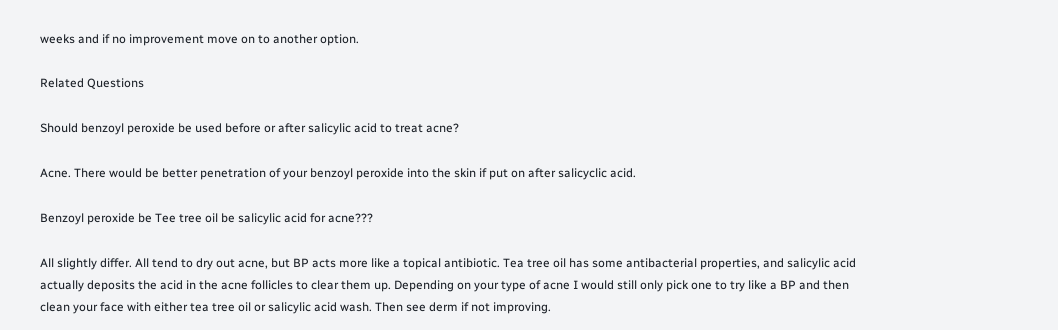weeks and if no improvement move on to another option.

Related Questions

Should benzoyl peroxide be used before or after salicylic acid to treat acne?

Acne. There would be better penetration of your benzoyl peroxide into the skin if put on after salicyclic acid.

Benzoyl peroxide be Tee tree oil be salicylic acid for acne???

All slightly differ. All tend to dry out acne, but BP acts more like a topical antibiotic. Tea tree oil has some antibacterial properties, and salicylic acid actually deposits the acid in the acne follicles to clear them up. Depending on your type of acne I would still only pick one to try like a BP and then clean your face with either tea tree oil or salicylic acid wash. Then see derm if not improving.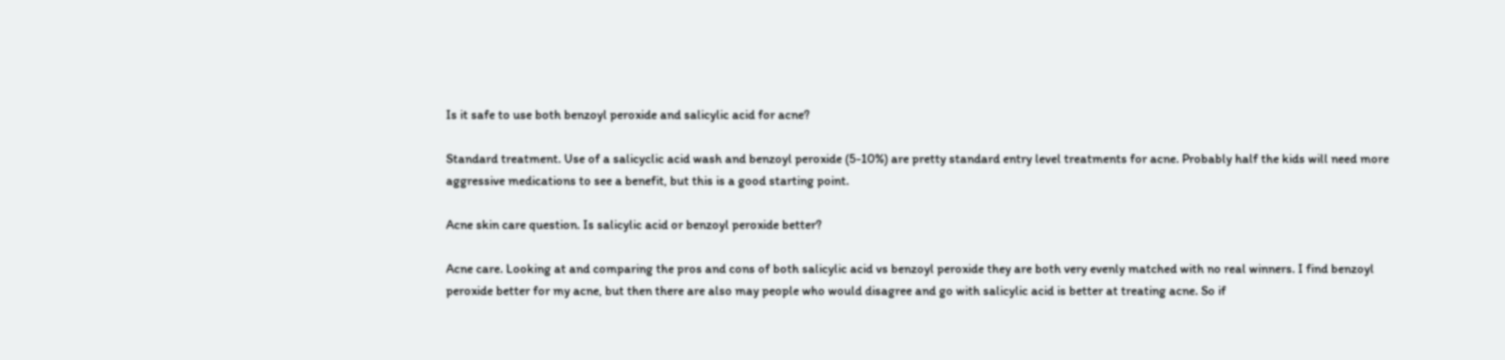Is it safe to use both benzoyl peroxide and salicylic acid for acne?

Standard treatment. Use of a salicyclic acid wash and benzoyl peroxide (5-10%) are pretty standard entry level treatments for acne. Probably half the kids will need more aggressive medications to see a benefit, but this is a good starting point.

Acne skin care question. Is salicylic acid or benzoyl peroxide better?

Acne care. Looking at and comparing the pros and cons of both salicylic acid vs benzoyl peroxide they are both very evenly matched with no real winners. I find benzoyl peroxide better for my acne, but then there are also may people who would disagree and go with salicylic acid is better at treating acne. So if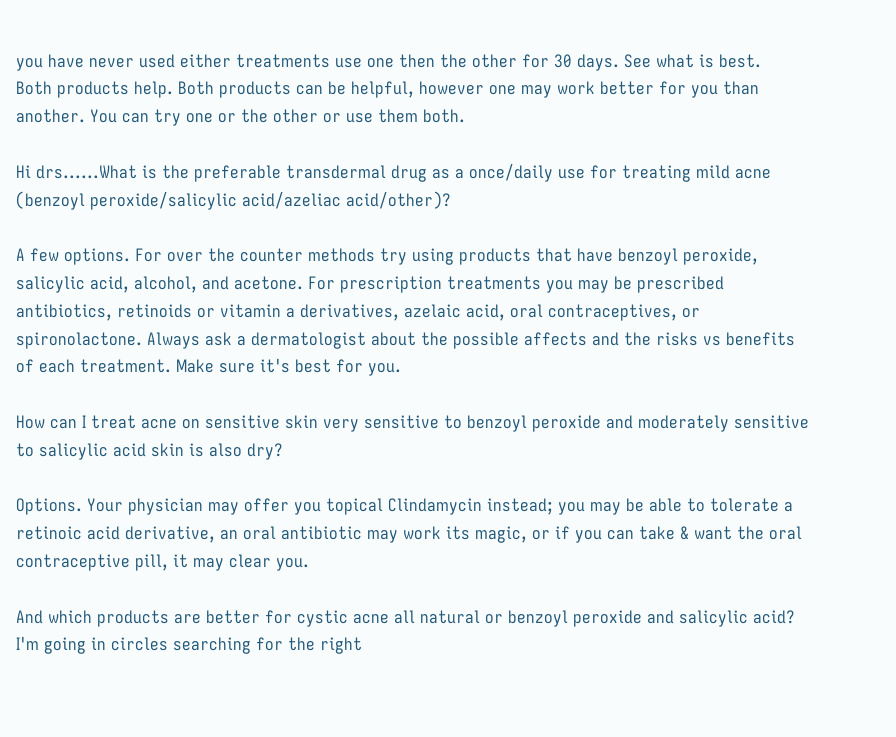you have never used either treatments use one then the other for 30 days. See what is best.
Both products help. Both products can be helpful, however one may work better for you than another. You can try one or the other or use them both.

Hi drs......What is the preferable transdermal drug as a once/daily use for treating mild acne (benzoyl peroxide/salicylic acid/azeliac acid/other)?

A few options. For over the counter methods try using products that have benzoyl peroxide, salicylic acid, alcohol, and acetone. For prescription treatments you may be prescribed antibiotics, retinoids or vitamin a derivatives, azelaic acid, oral contraceptives, or spironolactone. Always ask a dermatologist about the possible affects and the risks vs benefits of each treatment. Make sure it's best for you.

How can I treat acne on sensitive skin very sensitive to benzoyl peroxide and moderately sensitive to salicylic acid skin is also dry?

Options. Your physician may offer you topical Clindamycin instead; you may be able to tolerate a retinoic acid derivative, an oral antibiotic may work its magic, or if you can take & want the oral contraceptive pill, it may clear you.

And which products are better for cystic acne all natural or benzoyl peroxide and salicylic acid? I'm going in circles searching for the right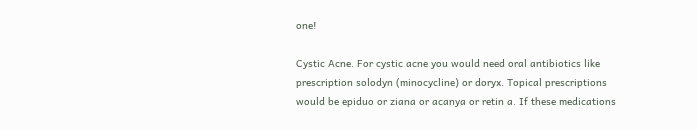one!

Cystic Acne. For cystic acne you would need oral antibiotics like prescription solodyn (minocycline) or doryx. Topical prescriptions would be epiduo or ziana or acanya or retin a. If these medications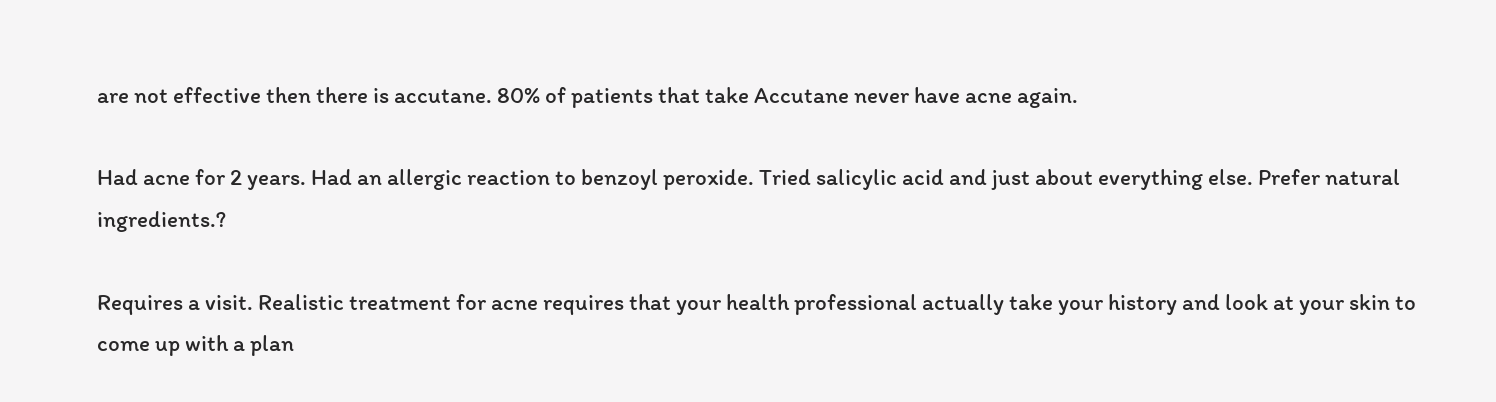are not effective then there is accutane. 80% of patients that take Accutane never have acne again.

Had acne for 2 years. Had an allergic reaction to benzoyl peroxide. Tried salicylic acid and just about everything else. Prefer natural ingredients.?

Requires a visit. Realistic treatment for acne requires that your health professional actually take your history and look at your skin to come up with a plan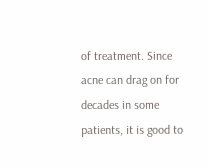of treatment. Since acne can drag on for decades in some patients, it is good to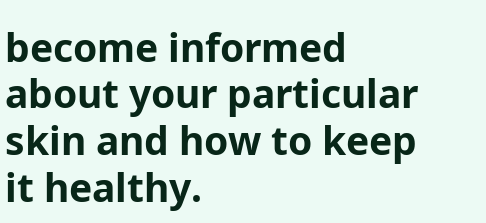become informed about your particular skin and how to keep it healthy.